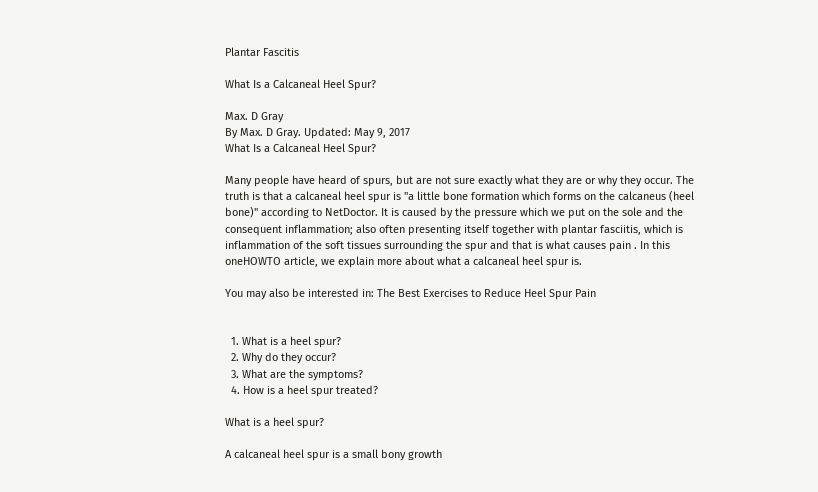Plantar Fascitis

What Is a Calcaneal Heel Spur?

Max. D Gray
By Max. D Gray. Updated: May 9, 2017
What Is a Calcaneal Heel Spur?

Many people have heard of spurs, but are not sure exactly what they are or why they occur. The truth is that a calcaneal heel spur is "a little bone formation which forms on the calcaneus (heel bone)" according to NetDoctor. It is caused by the pressure which we put on the sole and the consequent inflammation; also often presenting itself together with plantar fasciitis, which is inflammation of the soft tissues surrounding the spur and that is what causes pain . In this oneHOWTO article, we explain more about what a calcaneal heel spur is.

You may also be interested in: The Best Exercises to Reduce Heel Spur Pain


  1. What is a heel spur?
  2. Why do they occur?
  3. What are the symptoms?
  4. How is a heel spur treated?

What is a heel spur?

A calcaneal heel spur is a small bony growth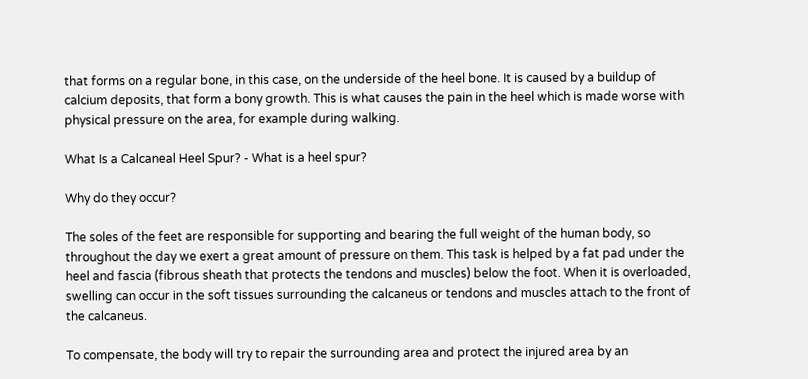that forms on a regular bone, in this case, on the underside of the heel bone. It is caused by a buildup of calcium deposits, that form a bony growth. This is what causes the pain in the heel which is made worse with physical pressure on the area, for example during walking.

What Is a Calcaneal Heel Spur? - What is a heel spur?

Why do they occur?

The soles of the feet are responsible for supporting and bearing the full weight of the human body, so throughout the day we exert a great amount of pressure on them. This task is helped by a fat pad under the heel and fascia (fibrous sheath that protects the tendons and muscles) below the foot. When it is overloaded, swelling can occur in the soft tissues surrounding the calcaneus or tendons and muscles attach to the front of the calcaneus.

To compensate, the body will try to repair the surrounding area and protect the injured area by an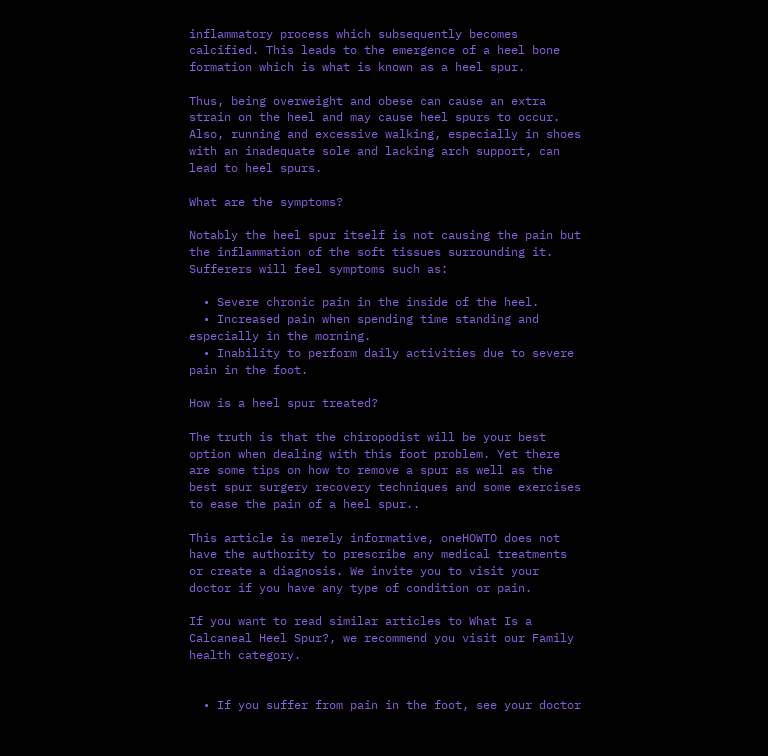inflammatory process which subsequently becomes calcified. This leads to the emergence of a heel bone formation which is what is known as a heel spur.

Thus, being overweight and obese can cause an extra strain on the heel and may cause heel spurs to occur. Also, running and excessive walking, especially in shoes with an inadequate sole and lacking arch support, can lead to heel spurs.

What are the symptoms?

Notably the heel spur itself is not causing the pain but the inflammation of the soft tissues surrounding it. Sufferers will feel symptoms such as:

  • Severe chronic pain in the inside of the heel.
  • Increased pain when spending time standing and especially in the morning.
  • Inability to perform daily activities due to severe pain in the foot.

How is a heel spur treated?

The truth is that the chiropodist will be your best option when dealing with this foot problem. Yet there are some tips on how to remove a spur as well as the best spur surgery recovery techniques and some exercises to ease the pain of a heel spur..

This article is merely informative, oneHOWTO does not have the authority to prescribe any medical treatments or create a diagnosis. We invite you to visit your doctor if you have any type of condition or pain.

If you want to read similar articles to What Is a Calcaneal Heel Spur?, we recommend you visit our Family health category.


  • If you suffer from pain in the foot, see your doctor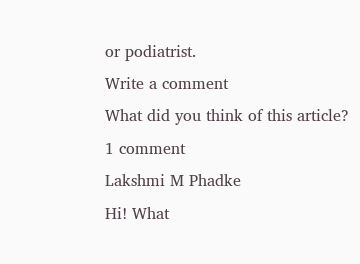or podiatrist.
Write a comment
What did you think of this article?
1 comment
Lakshmi M Phadke
Hi! What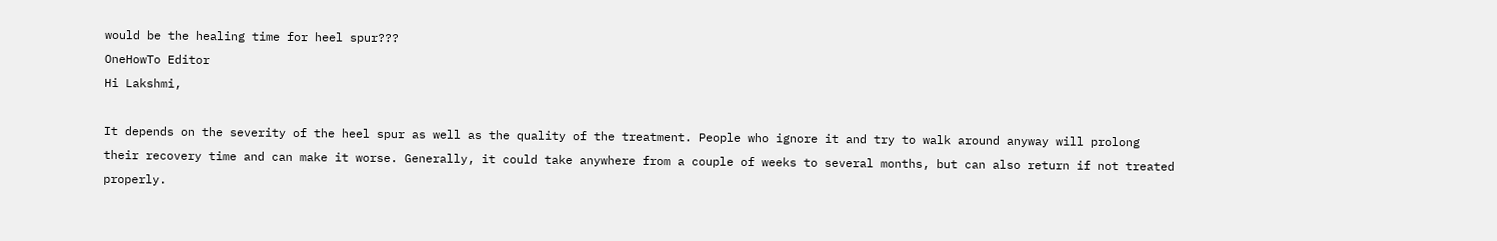would be the healing time for heel spur???
OneHowTo Editor
Hi Lakshmi,

It depends on the severity of the heel spur as well as the quality of the treatment. People who ignore it and try to walk around anyway will prolong their recovery time and can make it worse. Generally, it could take anywhere from a couple of weeks to several months, but can also return if not treated properly.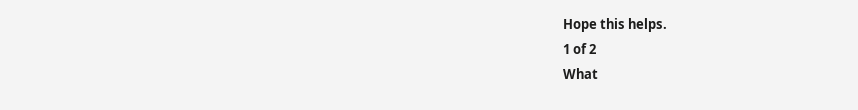Hope this helps.
1 of 2
What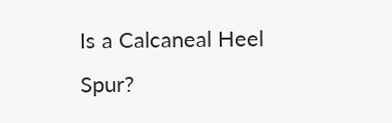Is a Calcaneal Heel Spur?